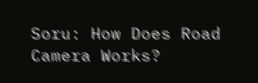Soru: How Does Road Camera Works?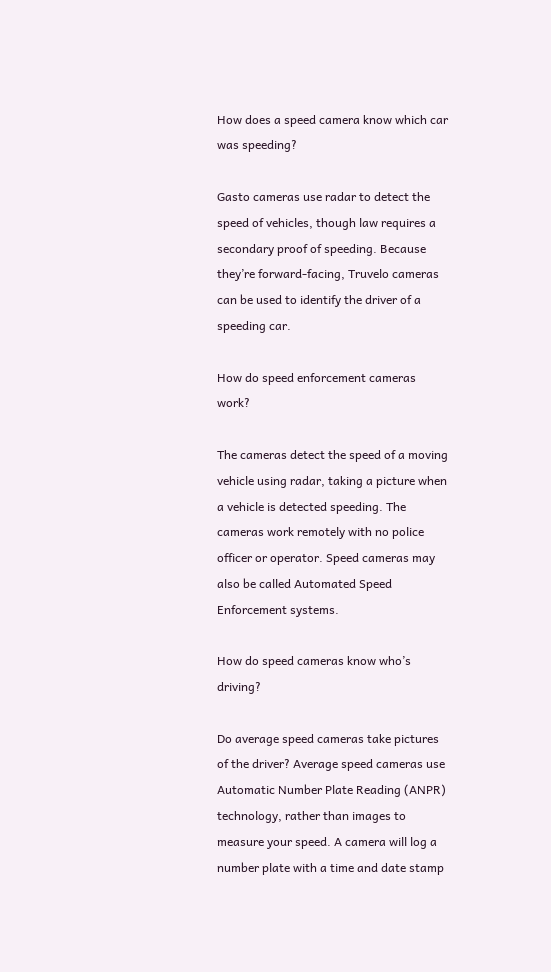How does a speed camera know which car was speeding?

Gasto cameras use radar to detect the speed of vehicles, though law requires a secondary proof of speeding. Because they’re forward-facing, Truvelo cameras can be used to identify the driver of a speeding car.

How do speed enforcement cameras work?

The cameras detect the speed of a moving vehicle using radar, taking a picture when a vehicle is detected speeding. The cameras work remotely with no police officer or operator. Speed cameras may also be called Automated Speed Enforcement systems.

How do speed cameras know who’s driving?

Do average speed cameras take pictures of the driver? Average speed cameras use Automatic Number Plate Reading (ANPR) technology, rather than images to measure your speed. A camera will log a number plate with a time and date stamp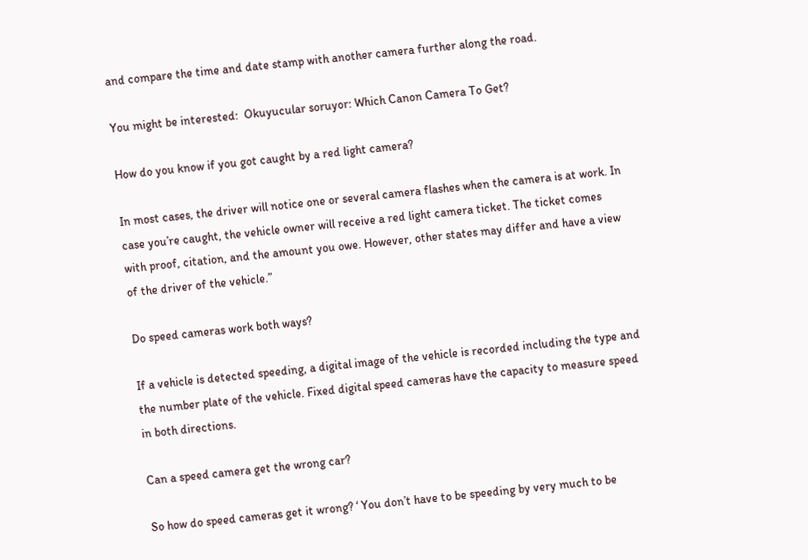and compare the time and date stamp with another camera further along the road.

You might be interested:  Okuyucular soruyor: Which Canon Camera To Get?

How do you know if you got caught by a red light camera?

In most cases, the driver will notice one or several camera flashes when the camera is at work. In case you’re caught, the vehicle owner will receive a red light camera ticket. The ticket comes with proof, citation, and the amount you owe. However, other states may differ and have a view of the driver of the vehicle.”

Do speed cameras work both ways?

If a vehicle is detected speeding, a digital image of the vehicle is recorded including the type and the number plate of the vehicle. Fixed digital speed cameras have the capacity to measure speed in both directions.

Can a speed camera get the wrong car?

So how do speed cameras get it wrong? ‘ You don’t have to be speeding by very much to be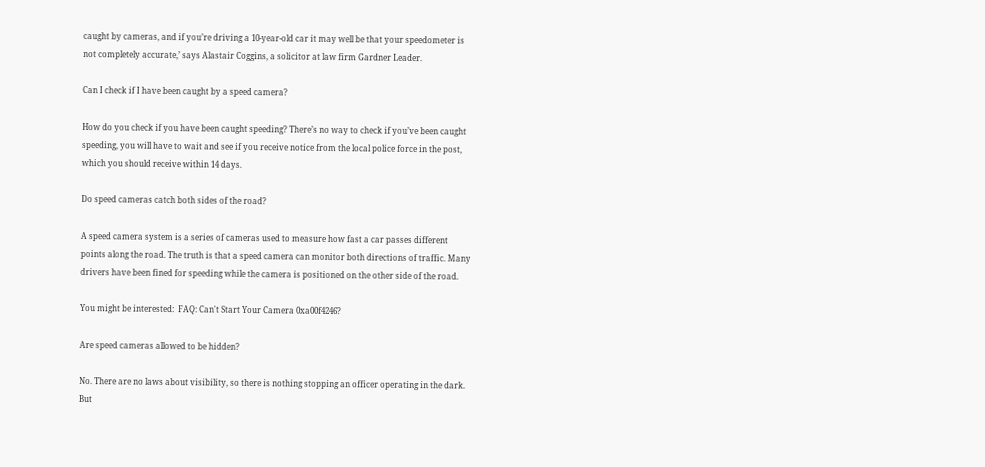caught by cameras, and if you’re driving a 10-year-old car it may well be that your speedometer is not completely accurate,’ says Alastair Coggins, a solicitor at law firm Gardner Leader.

Can I check if I have been caught by a speed camera?

How do you check if you have been caught speeding? There’s no way to check if you’ve been caught speeding, you will have to wait and see if you receive notice from the local police force in the post, which you should receive within 14 days.

Do speed cameras catch both sides of the road?

A speed camera system is a series of cameras used to measure how fast a car passes different points along the road. The truth is that a speed camera can monitor both directions of traffic. Many drivers have been fined for speeding while the camera is positioned on the other side of the road.

You might be interested:  FAQ: Can't Start Your Camera 0xa00f4246?

Are speed cameras allowed to be hidden?

No. There are no laws about visibility, so there is nothing stopping an officer operating in the dark. But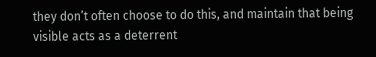they don’t often choose to do this, and maintain that being visible acts as a deterrent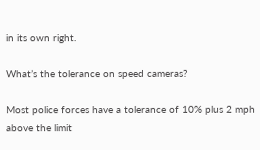in its own right.

What’s the tolerance on speed cameras?

Most police forces have a tolerance of 10% plus 2 mph above the limit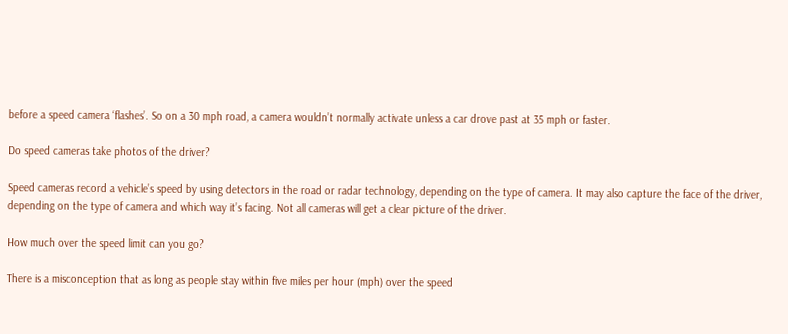before a speed camera ‘flashes’. So on a 30 mph road, a camera wouldn’t normally activate unless a car drove past at 35 mph or faster.

Do speed cameras take photos of the driver?

Speed cameras record a vehicle’s speed by using detectors in the road or radar technology, depending on the type of camera. It may also capture the face of the driver, depending on the type of camera and which way it’s facing. Not all cameras will get a clear picture of the driver.

How much over the speed limit can you go?

There is a misconception that as long as people stay within five miles per hour (mph) over the speed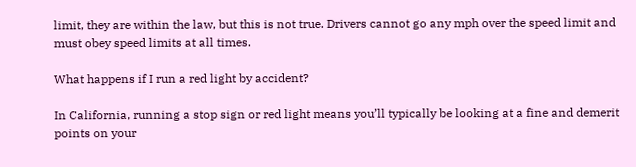limit, they are within the law, but this is not true. Drivers cannot go any mph over the speed limit and must obey speed limits at all times.

What happens if I run a red light by accident?

In California, running a stop sign or red light means you’ll typically be looking at a fine and demerit points on your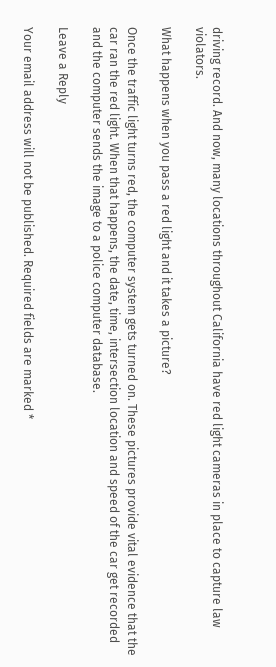driving record. And now, many locations throughout California have red light cameras in place to capture law violators.

What happens when you pass a red light and it takes a picture?

Once the traffic light turns red, the computer system gets turned on. These pictures provide vital evidence that the car ran the red light. When that happens, the date, time, intersection location and speed of the car get recorded and the computer sends the image to a police computer database.

Leave a Reply

Your email address will not be published. Required fields are marked *